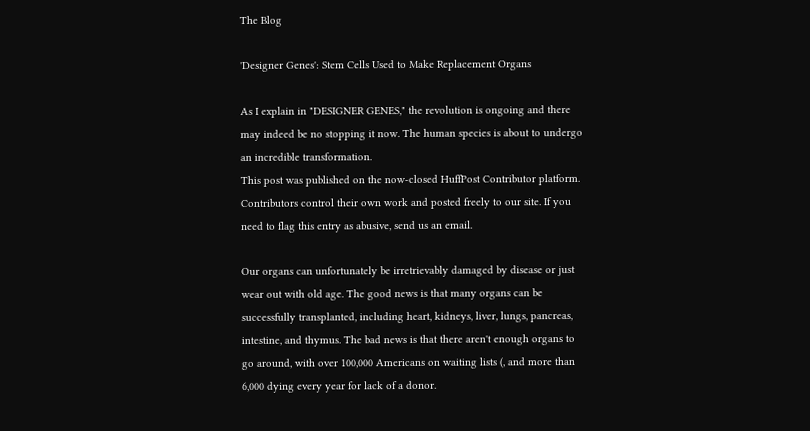The Blog

'Designer Genes': Stem Cells Used to Make Replacement Organs

As I explain in "DESIGNER GENES," the revolution is ongoing and there may indeed be no stopping it now. The human species is about to undergo an incredible transformation.
This post was published on the now-closed HuffPost Contributor platform. Contributors control their own work and posted freely to our site. If you need to flag this entry as abusive, send us an email.

Our organs can unfortunately be irretrievably damaged by disease or just wear out with old age. The good news is that many organs can be successfully transplanted, including heart, kidneys, liver, lungs, pancreas, intestine, and thymus. The bad news is that there aren't enough organs to go around, with over 100,000 Americans on waiting lists (, and more than 6,000 dying every year for lack of a donor.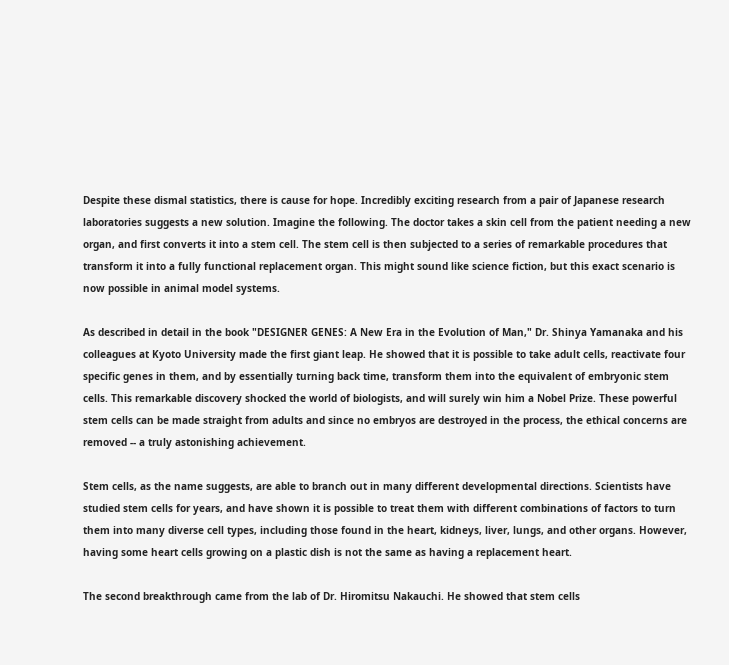Despite these dismal statistics, there is cause for hope. Incredibly exciting research from a pair of Japanese research laboratories suggests a new solution. Imagine the following. The doctor takes a skin cell from the patient needing a new organ, and first converts it into a stem cell. The stem cell is then subjected to a series of remarkable procedures that transform it into a fully functional replacement organ. This might sound like science fiction, but this exact scenario is now possible in animal model systems.

As described in detail in the book "DESIGNER GENES: A New Era in the Evolution of Man," Dr. Shinya Yamanaka and his colleagues at Kyoto University made the first giant leap. He showed that it is possible to take adult cells, reactivate four specific genes in them, and by essentially turning back time, transform them into the equivalent of embryonic stem cells. This remarkable discovery shocked the world of biologists, and will surely win him a Nobel Prize. These powerful stem cells can be made straight from adults and since no embryos are destroyed in the process, the ethical concerns are removed -- a truly astonishing achievement.

Stem cells, as the name suggests, are able to branch out in many different developmental directions. Scientists have studied stem cells for years, and have shown it is possible to treat them with different combinations of factors to turn them into many diverse cell types, including those found in the heart, kidneys, liver, lungs, and other organs. However, having some heart cells growing on a plastic dish is not the same as having a replacement heart.

The second breakthrough came from the lab of Dr. Hiromitsu Nakauchi. He showed that stem cells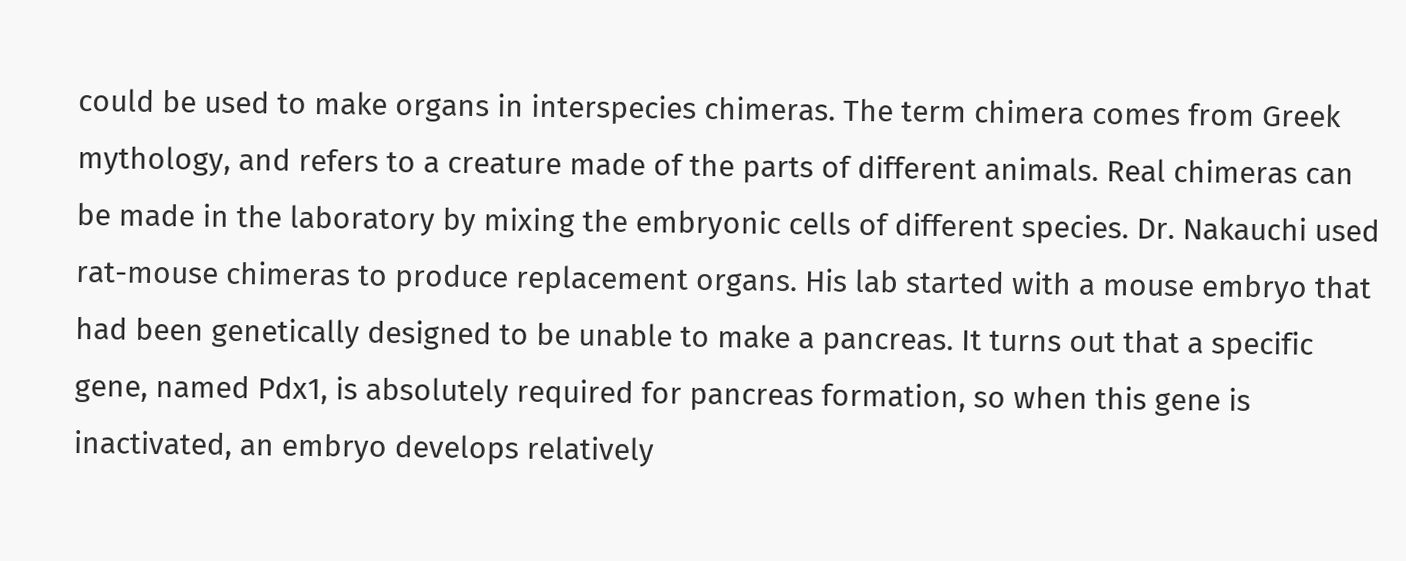could be used to make organs in interspecies chimeras. The term chimera comes from Greek mythology, and refers to a creature made of the parts of different animals. Real chimeras can be made in the laboratory by mixing the embryonic cells of different species. Dr. Nakauchi used rat-mouse chimeras to produce replacement organs. His lab started with a mouse embryo that had been genetically designed to be unable to make a pancreas. It turns out that a specific gene, named Pdx1, is absolutely required for pancreas formation, so when this gene is inactivated, an embryo develops relatively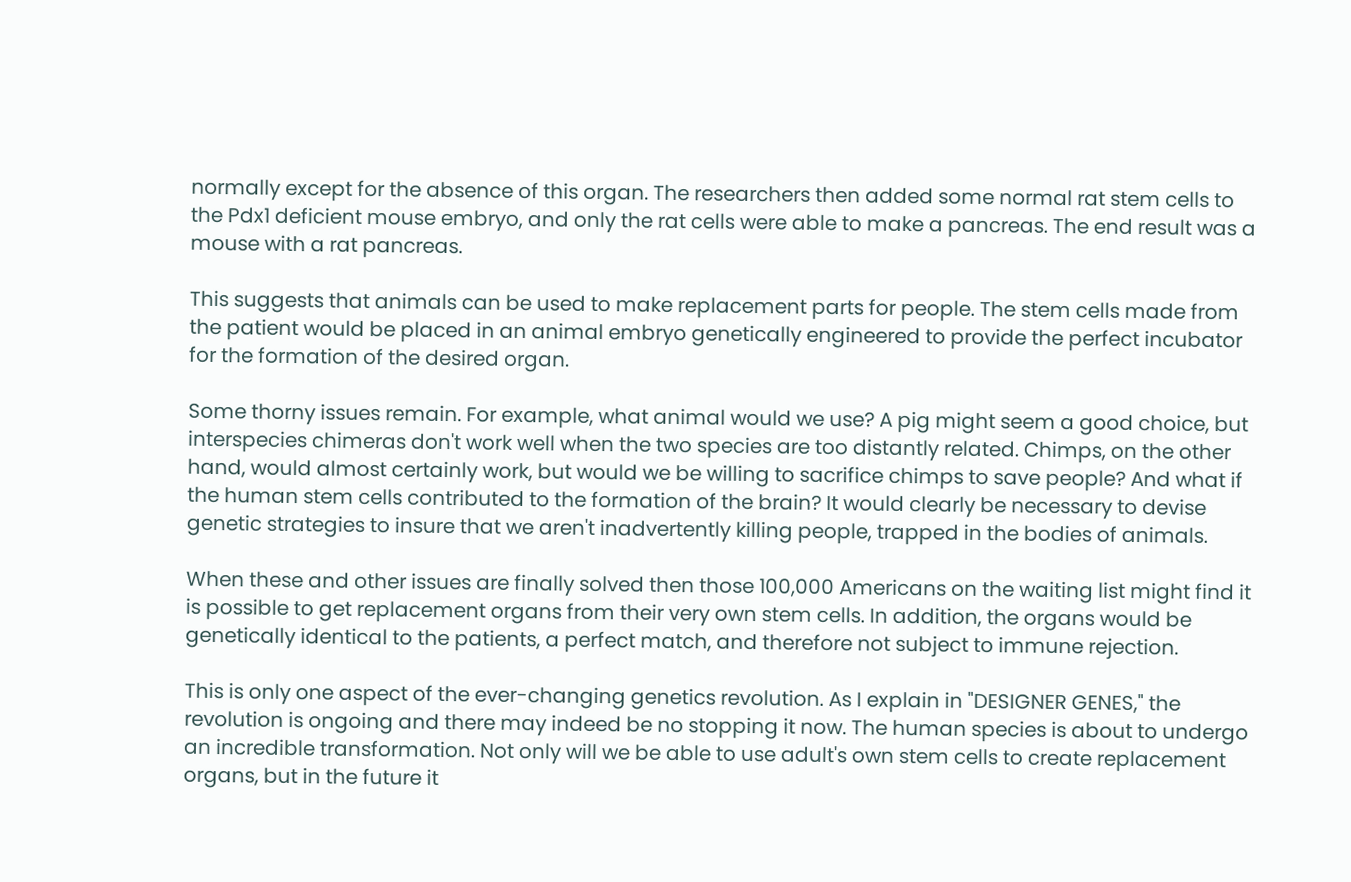normally except for the absence of this organ. The researchers then added some normal rat stem cells to the Pdx1 deficient mouse embryo, and only the rat cells were able to make a pancreas. The end result was a mouse with a rat pancreas.

This suggests that animals can be used to make replacement parts for people. The stem cells made from the patient would be placed in an animal embryo genetically engineered to provide the perfect incubator for the formation of the desired organ.

Some thorny issues remain. For example, what animal would we use? A pig might seem a good choice, but interspecies chimeras don't work well when the two species are too distantly related. Chimps, on the other hand, would almost certainly work, but would we be willing to sacrifice chimps to save people? And what if the human stem cells contributed to the formation of the brain? It would clearly be necessary to devise genetic strategies to insure that we aren't inadvertently killing people, trapped in the bodies of animals.

When these and other issues are finally solved then those 100,000 Americans on the waiting list might find it is possible to get replacement organs from their very own stem cells. In addition, the organs would be genetically identical to the patients, a perfect match, and therefore not subject to immune rejection.

This is only one aspect of the ever-changing genetics revolution. As I explain in "DESIGNER GENES," the revolution is ongoing and there may indeed be no stopping it now. The human species is about to undergo an incredible transformation. Not only will we be able to use adult's own stem cells to create replacement organs, but in the future it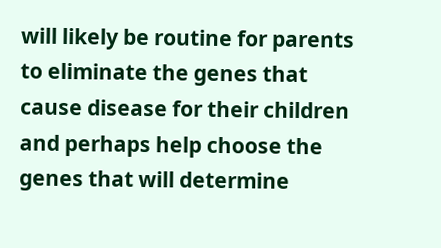will likely be routine for parents to eliminate the genes that cause disease for their children and perhaps help choose the genes that will determine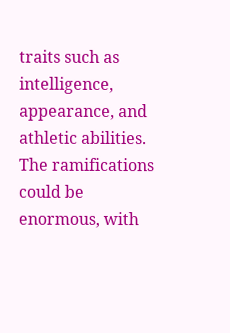traits such as intelligence, appearance, and athletic abilities. The ramifications could be enormous, with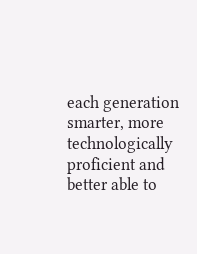each generation smarter, more technologically proficient and better able to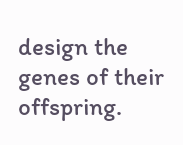design the genes of their offspring.